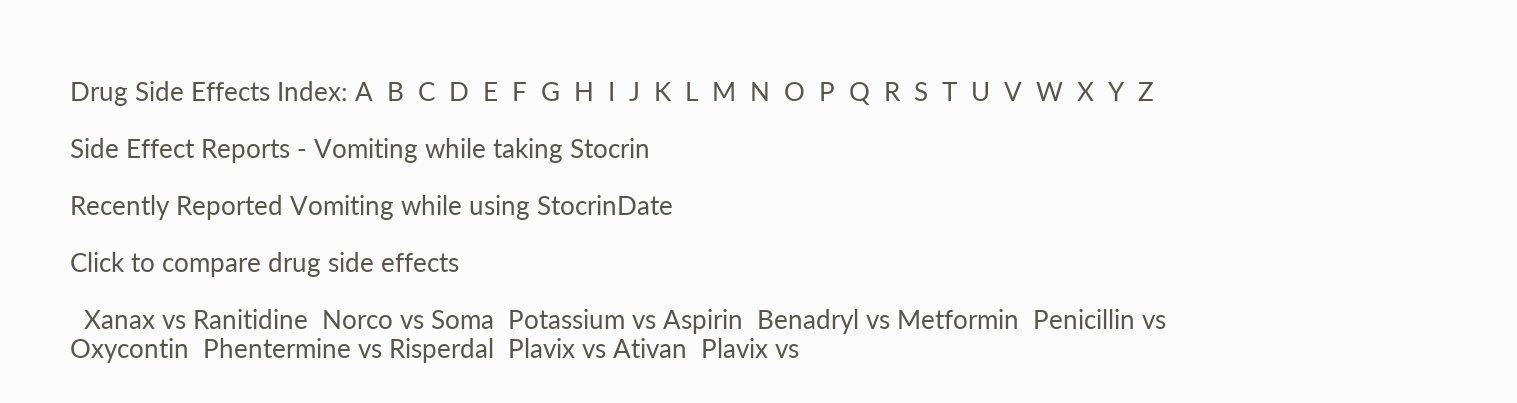Drug Side Effects Index: A  B  C  D  E  F  G  H  I  J  K  L  M  N  O  P  Q  R  S  T  U  V  W  X  Y  Z

Side Effect Reports - Vomiting while taking Stocrin

Recently Reported Vomiting while using StocrinDate

Click to compare drug side effects

  Xanax vs Ranitidine  Norco vs Soma  Potassium vs Aspirin  Benadryl vs Metformin  Penicillin vs Oxycontin  Phentermine vs Risperdal  Plavix vs Ativan  Plavix vs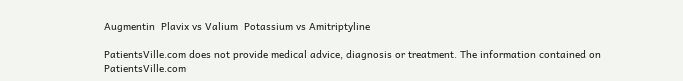Augmentin  Plavix vs Valium  Potassium vs Amitriptyline

PatientsVille.com does not provide medical advice, diagnosis or treatment. The information contained on PatientsVille.com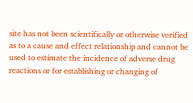site has not been scientifically or otherwise verified as to a cause and effect relationship and cannot be used to estimate the incidence of adverse drug reactions or for establishing or changing of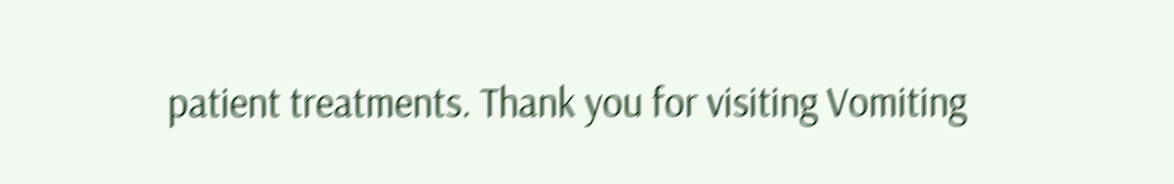patient treatments. Thank you for visiting Vomiting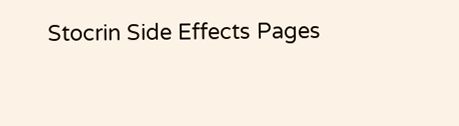Stocrin Side Effects Pages